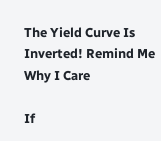The Yield Curve Is Inverted! Remind Me Why I Care

If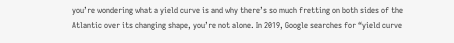you’re wondering what a yield curve is and why there’s so much fretting on both sides of the Atlantic over its changing shape, you’re not alone. In 2019, Google searches for “yield curve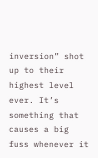inversion” shot up to their highest level ever. It’s something that causes a big fuss whenever it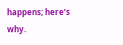happens; here’s why.